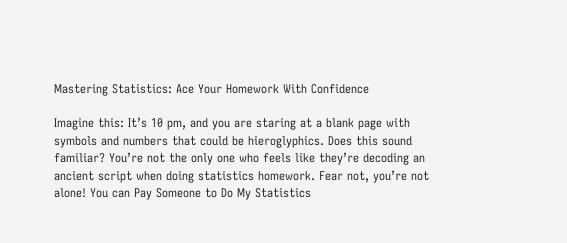Mastering Statistics: Ace Your Homework With Confidence

Imagine this: It’s 10 pm, and you are staring at a blank page with symbols and numbers that could be hieroglyphics. Does this sound familiar? You’re not the only one who feels like they’re decoding an ancient script when doing statistics homework. Fear not, you’re not alone! You can Pay Someone to Do My Statistics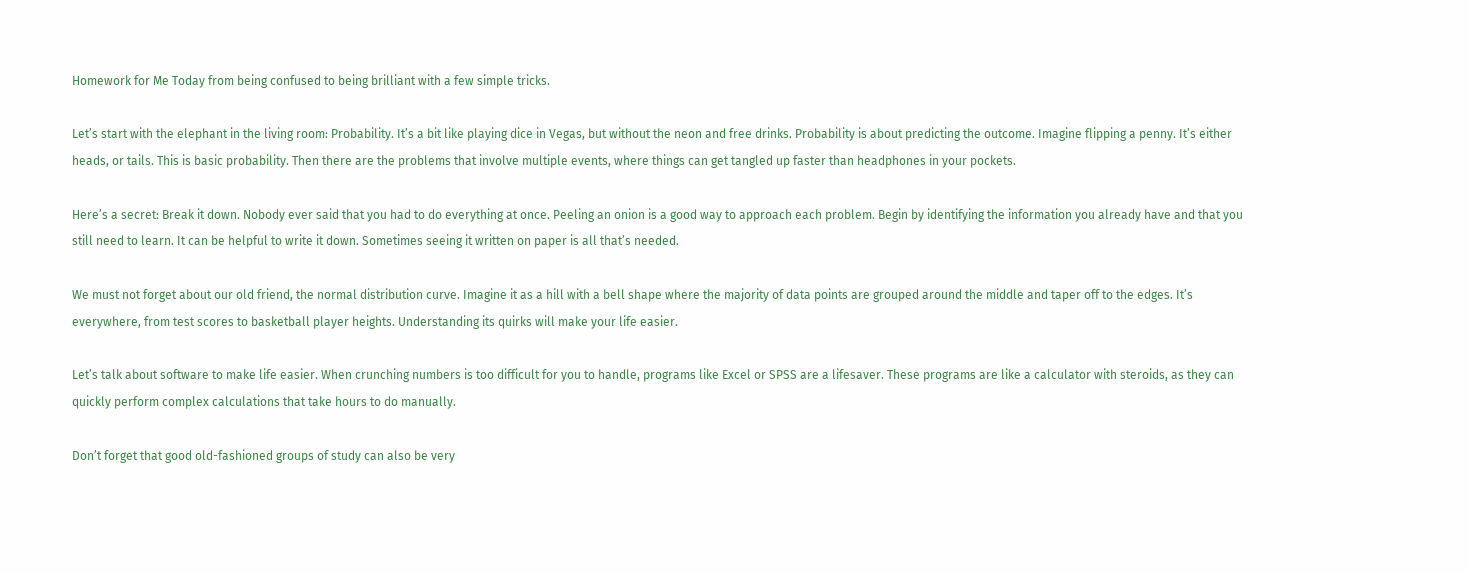Homework for Me Today from being confused to being brilliant with a few simple tricks.

Let’s start with the elephant in the living room: Probability. It’s a bit like playing dice in Vegas, but without the neon and free drinks. Probability is about predicting the outcome. Imagine flipping a penny. It’s either heads, or tails. This is basic probability. Then there are the problems that involve multiple events, where things can get tangled up faster than headphones in your pockets.

Here’s a secret: Break it down. Nobody ever said that you had to do everything at once. Peeling an onion is a good way to approach each problem. Begin by identifying the information you already have and that you still need to learn. It can be helpful to write it down. Sometimes seeing it written on paper is all that’s needed.

We must not forget about our old friend, the normal distribution curve. Imagine it as a hill with a bell shape where the majority of data points are grouped around the middle and taper off to the edges. It’s everywhere, from test scores to basketball player heights. Understanding its quirks will make your life easier.

Let’s talk about software to make life easier. When crunching numbers is too difficult for you to handle, programs like Excel or SPSS are a lifesaver. These programs are like a calculator with steroids, as they can quickly perform complex calculations that take hours to do manually.

Don’t forget that good old-fashioned groups of study can also be very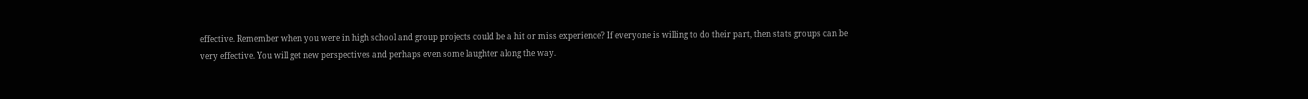effective. Remember when you were in high school and group projects could be a hit or miss experience? If everyone is willing to do their part, then stats groups can be very effective. You will get new perspectives and perhaps even some laughter along the way.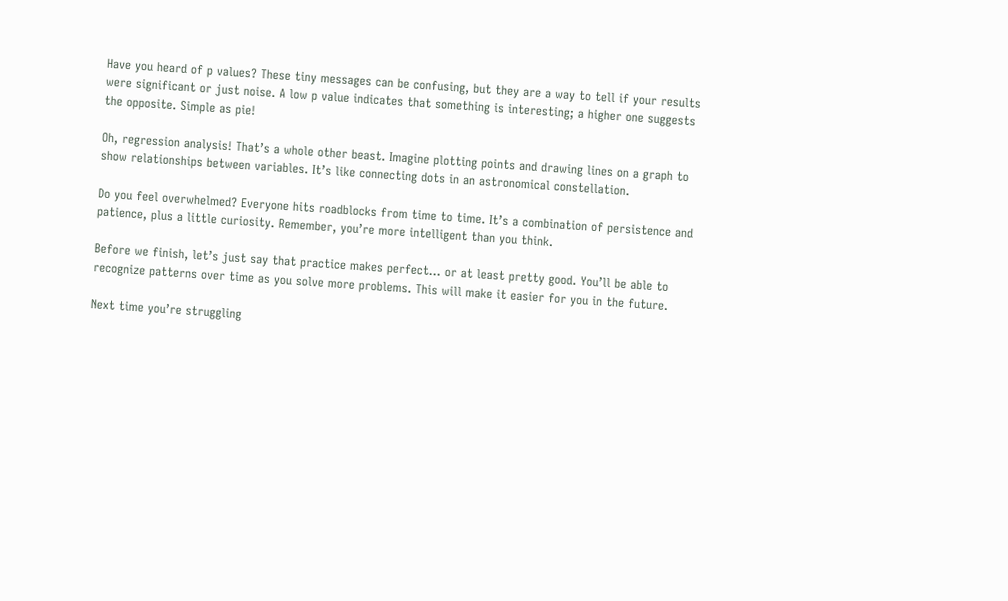Have you heard of p values? These tiny messages can be confusing, but they are a way to tell if your results were significant or just noise. A low p value indicates that something is interesting; a higher one suggests the opposite. Simple as pie!

Oh, regression analysis! That’s a whole other beast. Imagine plotting points and drawing lines on a graph to show relationships between variables. It’s like connecting dots in an astronomical constellation.

Do you feel overwhelmed? Everyone hits roadblocks from time to time. It’s a combination of persistence and patience, plus a little curiosity. Remember, you’re more intelligent than you think.

Before we finish, let’s just say that practice makes perfect… or at least pretty good. You’ll be able to recognize patterns over time as you solve more problems. This will make it easier for you in the future.

Next time you’re struggling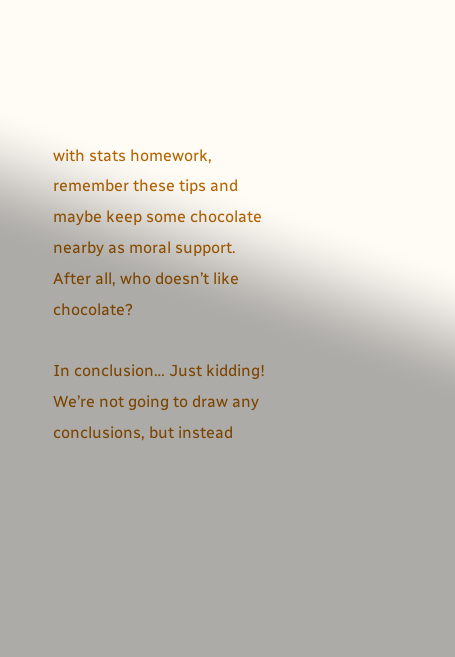with stats homework, remember these tips and maybe keep some chocolate nearby as moral support. After all, who doesn’t like chocolate?

In conclusion… Just kidding! We’re not going to draw any conclusions, but instead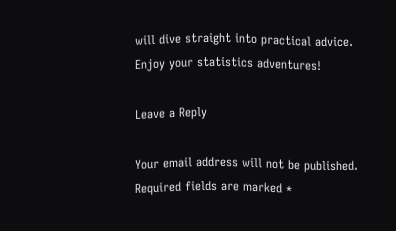will dive straight into practical advice. Enjoy your statistics adventures!

Leave a Reply

Your email address will not be published. Required fields are marked *